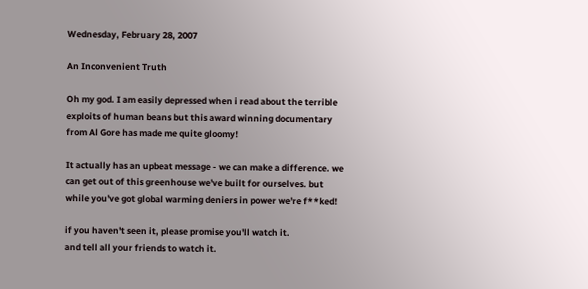Wednesday, February 28, 2007

An Inconvenient Truth

Oh my god. I am easily depressed when i read about the terrible exploits of human beans but this award winning documentary from Al Gore has made me quite gloomy!

It actually has an upbeat message - we can make a difference. we can get out of this greenhouse we've built for ourselves. but while you've got global warming deniers in power we're f**ked!

if you haven't seen it, please promise you'll watch it.
and tell all your friends to watch it.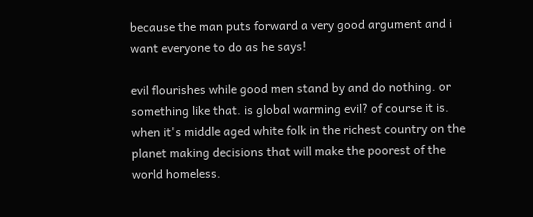because the man puts forward a very good argument and i want everyone to do as he says!

evil flourishes while good men stand by and do nothing. or something like that. is global warming evil? of course it is. when it's middle aged white folk in the richest country on the planet making decisions that will make the poorest of the world homeless.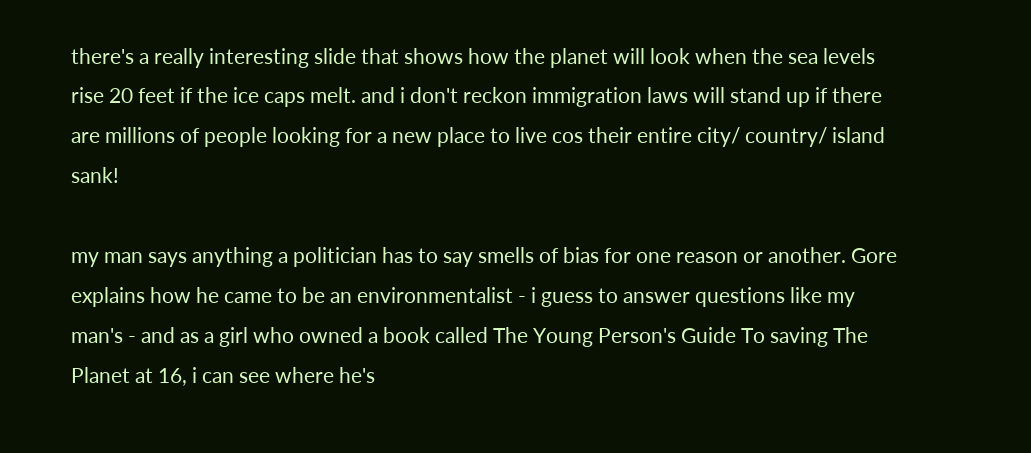there's a really interesting slide that shows how the planet will look when the sea levels rise 20 feet if the ice caps melt. and i don't reckon immigration laws will stand up if there are millions of people looking for a new place to live cos their entire city/ country/ island sank!

my man says anything a politician has to say smells of bias for one reason or another. Gore explains how he came to be an environmentalist - i guess to answer questions like my man's - and as a girl who owned a book called The Young Person's Guide To saving The Planet at 16, i can see where he's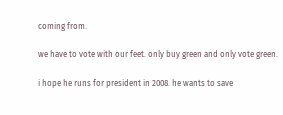coming from.

we have to vote with our feet. only buy green and only vote green.

i hope he runs for president in 2008. he wants to save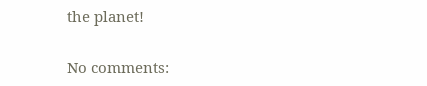the planet!

No comments: